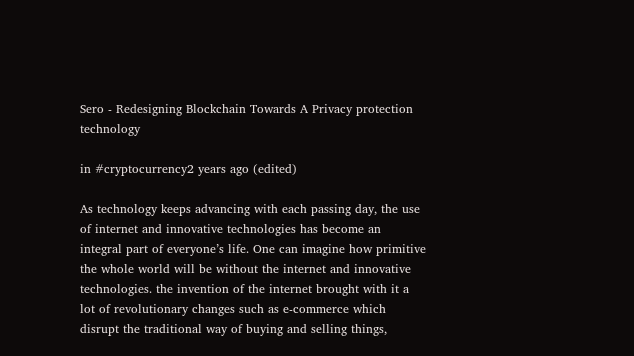Sero - Redesigning Blockchain Towards A Privacy protection technology

in #cryptocurrency2 years ago (edited)

As technology keeps advancing with each passing day, the use of internet and innovative technologies has become an integral part of everyone’s life. One can imagine how primitive the whole world will be without the internet and innovative technologies. the invention of the internet brought with it a lot of revolutionary changes such as e-commerce which disrupt the traditional way of buying and selling things,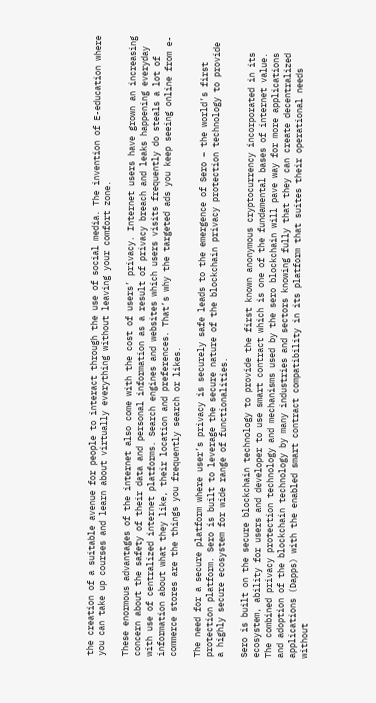the creation of a suitable avenue for people to interact through the use of social media. The invention of E-education where you can take up courses and learn about virtually everything without leaving your comfort zone.

These enormous advantages of the internet also come with the cost of users’ privacy. Internet users have grown an increasing concern about the safety of their data and personal information as a result of privacy breach and leaks happening everyday with use of centralized internet platforms. Search engines and websites which users visits frequently do steals a lot of information about what they like, their location and preferences. That’s why the targeted ads you keep seeing online from e-commerce stores are the things you frequently search or likes.

The need for a secure platform where user’s privacy is securely safe leads to the emergence of Sero – the world’s first protection platform. Sero is built to leverage the secure nature of the blockchain privacy protection technology to provide a highly secure ecosystem for wide range of functionalities.

Sero is built on the secure blockchain technology to provide the first known anonymous cryptocurrency incorporated in its ecosystem, ability for users and developer to use smart contract which is one of the fundamental bases of internet value. The combined privacy protection technology and mechanisms used by the sero blockchain will pave way for more applications and adoption of the blockchain technology by many industries and sectors knowing fully that they can create decentralized applications (Dapps) with the enabled smart contract compatibility in its platform that suites their operational needs without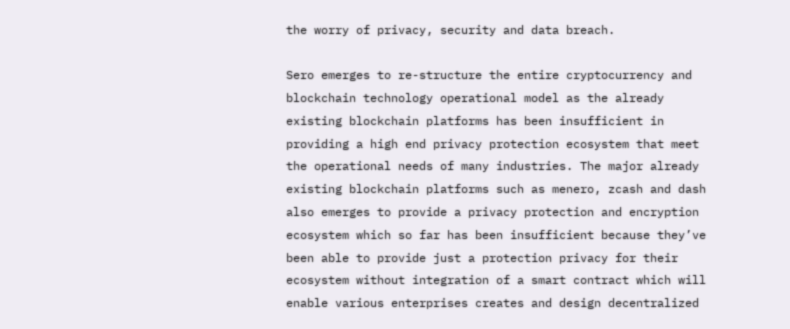the worry of privacy, security and data breach.

Sero emerges to re-structure the entire cryptocurrency and blockchain technology operational model as the already existing blockchain platforms has been insufficient in providing a high end privacy protection ecosystem that meet the operational needs of many industries. The major already existing blockchain platforms such as menero, zcash and dash also emerges to provide a privacy protection and encryption ecosystem which so far has been insufficient because they’ve been able to provide just a protection privacy for their ecosystem without integration of a smart contract which will enable various enterprises creates and design decentralized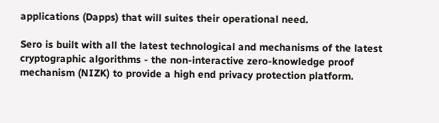applications (Dapps) that will suites their operational need.

Sero is built with all the latest technological and mechanisms of the latest cryptographic algorithms - the non-interactive zero-knowledge proof mechanism (NIZK) to provide a high end privacy protection platform.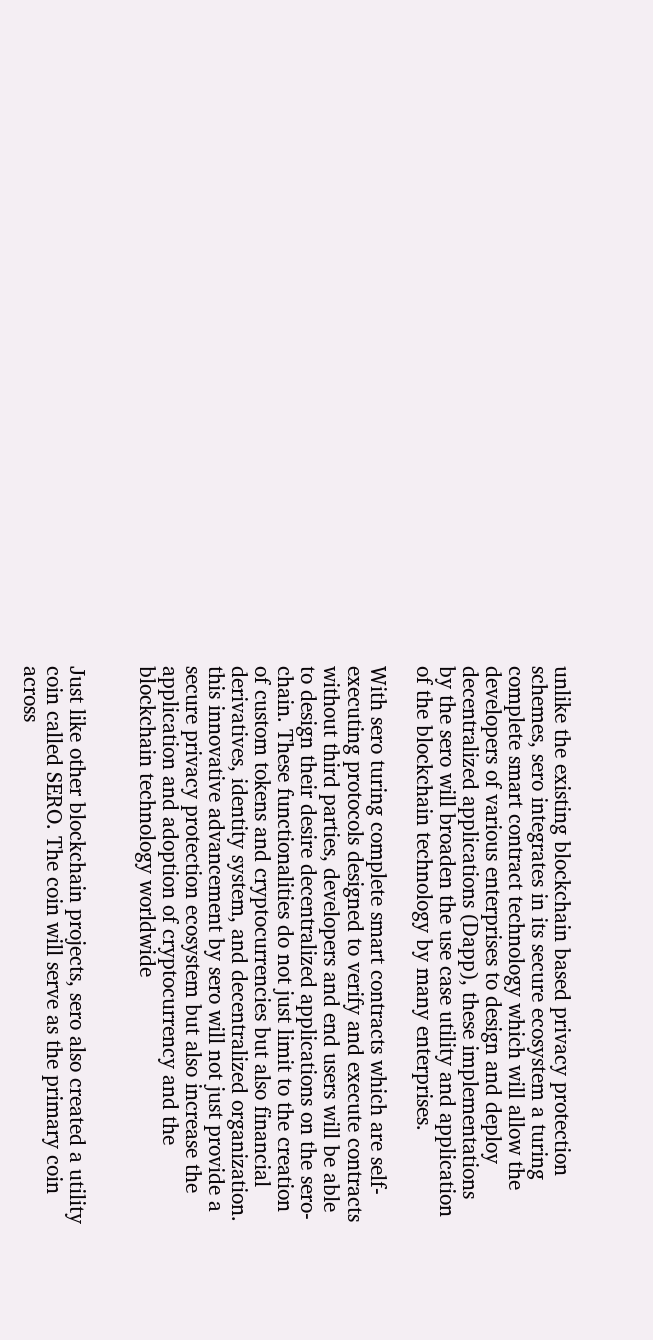unlike the existing blockchain based privacy protection schemes, sero integrates in its secure ecosystem a turing complete smart contract technology which will allow the developers of various enterprises to design and deploy decentralized applications (Dapp), these implementations by the sero will broaden the use case utility and application of the blockchain technology by many enterprises.

With sero turing complete smart contracts which are self-executing protocols designed to verify and execute contracts without third parties, developers and end users will be able to design their desire decentralized applications on the sero-chain. These functionalities do not just limit to the creation of custom tokens and cryptocurrencies but also financial derivatives, identity system, and decentralized organization. this innovative advancement by sero will not just provide a secure privacy protection ecosystem but also increase the application and adoption of cryptocurrency and the blockchain technology worldwide


Just like other blockchain projects, sero also created a utility coin called SERO. The coin will serve as the primary coin across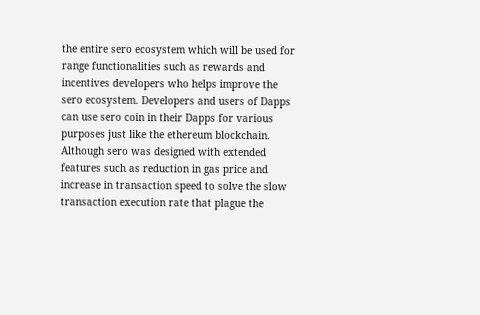the entire sero ecosystem which will be used for range functionalities such as rewards and incentives developers who helps improve the sero ecosystem. Developers and users of Dapps can use sero coin in their Dapps for various purposes just like the ethereum blockchain. Although sero was designed with extended features such as reduction in gas price and increase in transaction speed to solve the slow transaction execution rate that plague the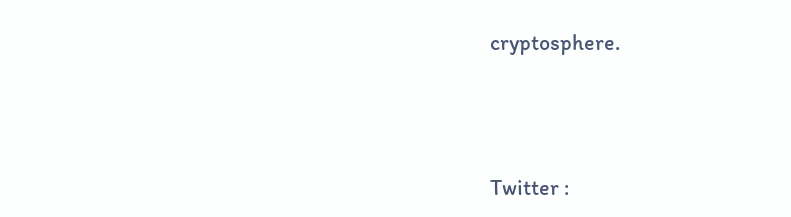cryptosphere.





Twitter :